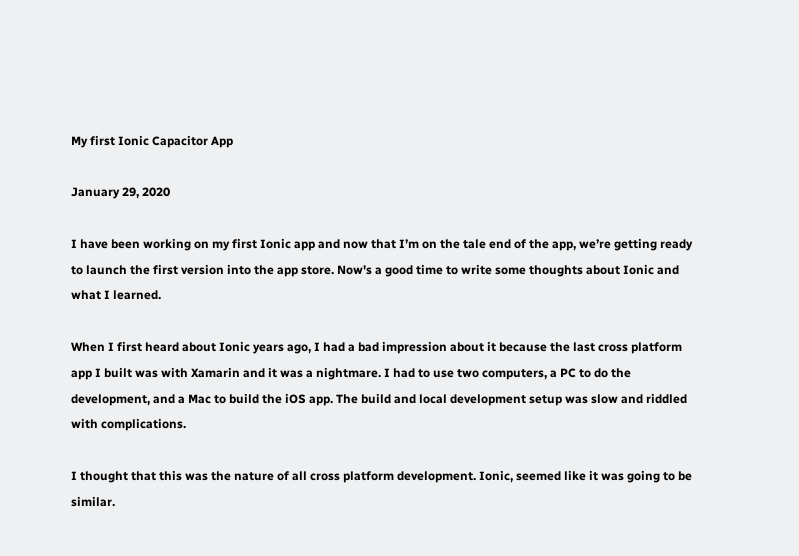My first Ionic Capacitor App

January 29, 2020

I have been working on my first Ionic app and now that I’m on the tale end of the app, we’re getting ready to launch the first version into the app store. Now's a good time to write some thoughts about Ionic and what I learned.

When I first heard about Ionic years ago, I had a bad impression about it because the last cross platform app I built was with Xamarin and it was a nightmare. I had to use two computers, a PC to do the development, and a Mac to build the iOS app. The build and local development setup was slow and riddled with complications.

I thought that this was the nature of all cross platform development. Ionic, seemed like it was going to be similar.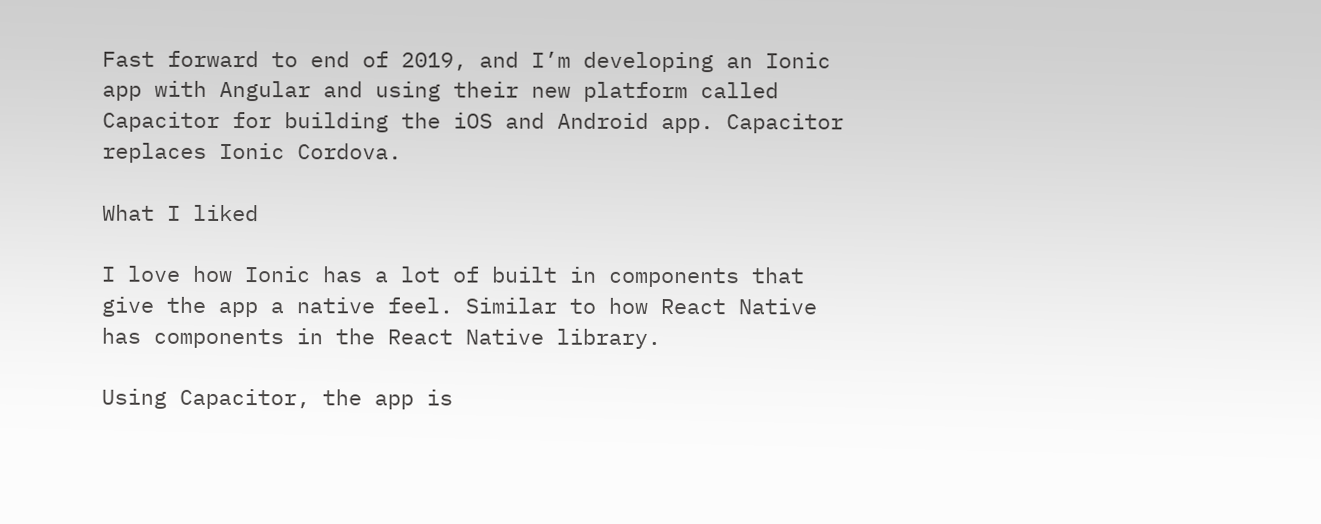Fast forward to end of 2019, and I’m developing an Ionic app with Angular and using their new platform called Capacitor for building the iOS and Android app. Capacitor replaces Ionic Cordova.

What I liked

I love how Ionic has a lot of built in components that give the app a native feel. Similar to how React Native has components in the React Native library.

Using Capacitor, the app is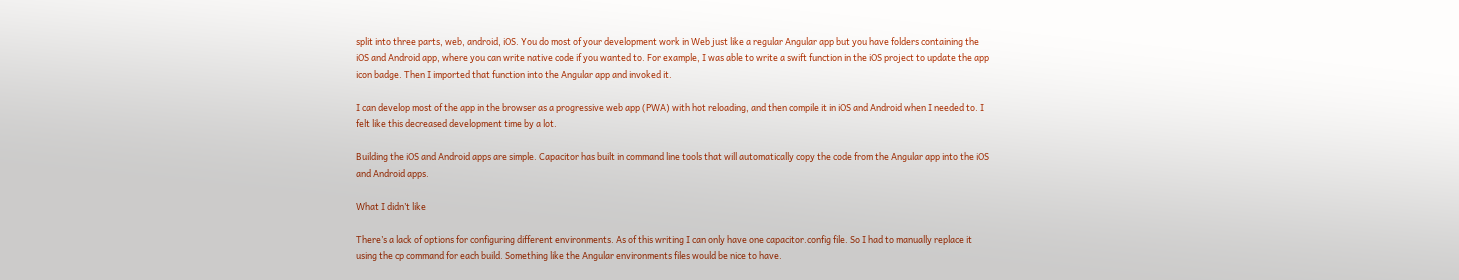split into three parts, web, android, iOS. You do most of your development work in Web just like a regular Angular app but you have folders containing the iOS and Android app, where you can write native code if you wanted to. For example, I was able to write a swift function in the iOS project to update the app icon badge. Then I imported that function into the Angular app and invoked it.

I can develop most of the app in the browser as a progressive web app (PWA) with hot reloading, and then compile it in iOS and Android when I needed to. I felt like this decreased development time by a lot.

Building the iOS and Android apps are simple. Capacitor has built in command line tools that will automatically copy the code from the Angular app into the iOS and Android apps.

What I didn’t like

There’s a lack of options for configuring different environments. As of this writing I can only have one capacitor.config file. So I had to manually replace it using the cp command for each build. Something like the Angular environments files would be nice to have.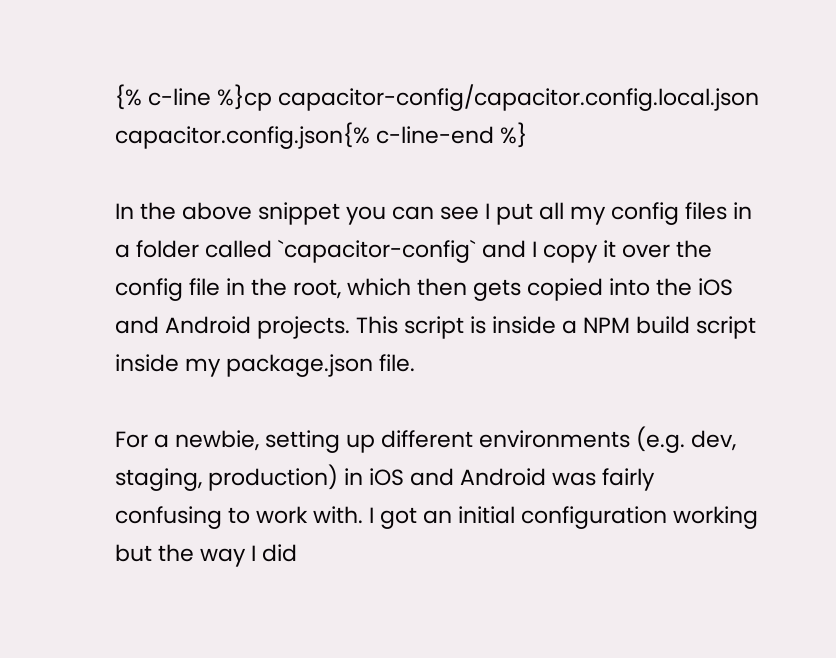{% c-line %}cp capacitor-config/capacitor.config.local.json capacitor.config.json{% c-line-end %}

In the above snippet you can see I put all my config files in a folder called `capacitor-config` and I copy it over the config file in the root, which then gets copied into the iOS and Android projects. This script is inside a NPM build script inside my package.json file.

For a newbie, setting up different environments (e.g. dev, staging, production) in iOS and Android was fairly confusing to work with. I got an initial configuration working but the way I did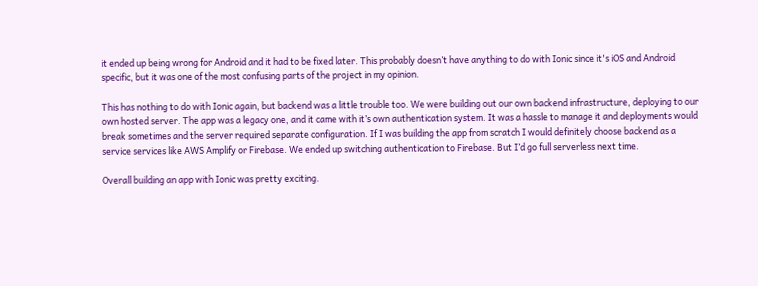it ended up being wrong for Android and it had to be fixed later. This probably doesn’t have anything to do with Ionic since it's iOS and Android specific, but it was one of the most confusing parts of the project in my opinion.

This has nothing to do with Ionic again, but backend was a little trouble too. We were building out our own backend infrastructure, deploying to our own hosted server. The app was a legacy one, and it came with it’s own authentication system. It was a hassle to manage it and deployments would break sometimes and the server required separate configuration. If I was building the app from scratch I would definitely choose backend as a service services like AWS Amplify or Firebase. We ended up switching authentication to Firebase. But I’d go full serverless next time.

Overall building an app with Ionic was pretty exciting.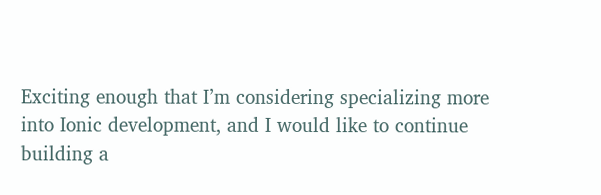Exciting enough that I’m considering specializing more into Ionic development, and I would like to continue building a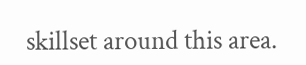skillset around this area.